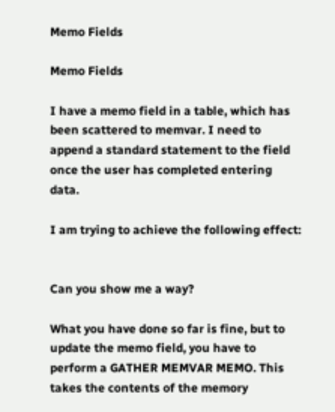Memo Fields

Memo Fields

I have a memo field in a table, which has been scattered to memvar. I need to append a standard statement to the field once the user has completed entering data.

I am trying to achieve the following effect:


Can you show me a way?

What you have done so far is fine, but to update the memo field, you have to perform a GATHER MEMVAR MEMO. This takes the contents of the memory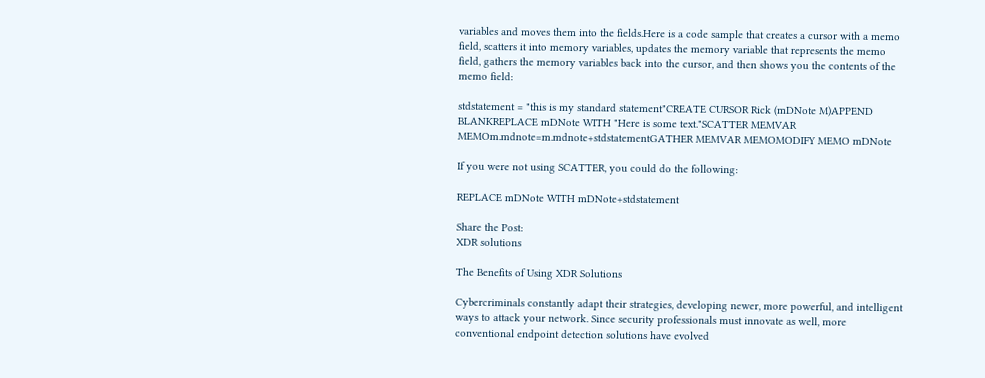variables and moves them into the fields.Here is a code sample that creates a cursor with a memo field, scatters it into memory variables, updates the memory variable that represents the memo field, gathers the memory variables back into the cursor, and then shows you the contents of the memo field:

stdstatement = "this is my standard statement"CREATE CURSOR Rick (mDNote M)APPEND BLANKREPLACE mDNote WITH "Here is some text."SCATTER MEMVAR MEMOm.mdnote=m.mdnote+stdstatementGATHER MEMVAR MEMOMODIFY MEMO mDNote

If you were not using SCATTER, you could do the following:

REPLACE mDNote WITH mDNote+stdstatement

Share the Post:
XDR solutions

The Benefits of Using XDR Solutions

Cybercriminals constantly adapt their strategies, developing newer, more powerful, and intelligent ways to attack your network. Since security professionals must innovate as well, more conventional endpoint detection solutions have evolved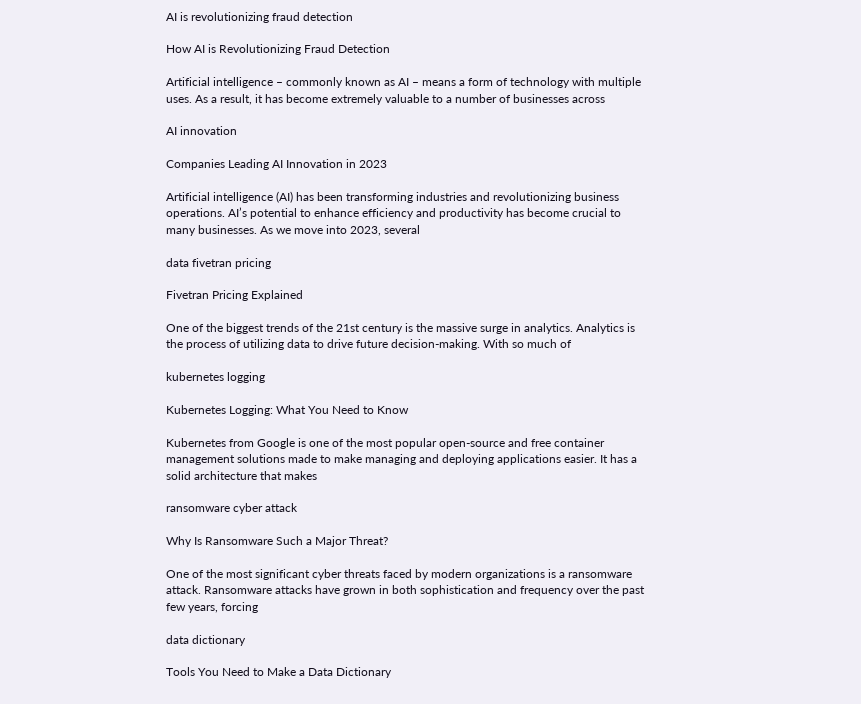AI is revolutionizing fraud detection

How AI is Revolutionizing Fraud Detection

Artificial intelligence – commonly known as AI – means a form of technology with multiple uses. As a result, it has become extremely valuable to a number of businesses across

AI innovation

Companies Leading AI Innovation in 2023

Artificial intelligence (AI) has been transforming industries and revolutionizing business operations. AI’s potential to enhance efficiency and productivity has become crucial to many businesses. As we move into 2023, several

data fivetran pricing

Fivetran Pricing Explained

One of the biggest trends of the 21st century is the massive surge in analytics. Analytics is the process of utilizing data to drive future decision-making. With so much of

kubernetes logging

Kubernetes Logging: What You Need to Know

Kubernetes from Google is one of the most popular open-source and free container management solutions made to make managing and deploying applications easier. It has a solid architecture that makes

ransomware cyber attack

Why Is Ransomware Such a Major Threat?

One of the most significant cyber threats faced by modern organizations is a ransomware attack. Ransomware attacks have grown in both sophistication and frequency over the past few years, forcing

data dictionary

Tools You Need to Make a Data Dictionary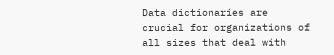Data dictionaries are crucial for organizations of all sizes that deal with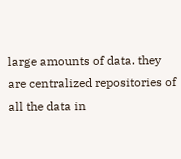large amounts of data. they are centralized repositories of all the data in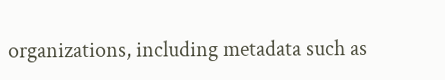organizations, including metadata such as